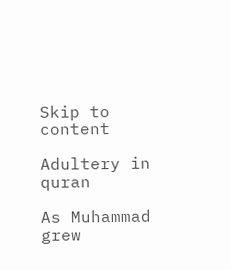Skip to content

Adultery in quran

As Muhammad grew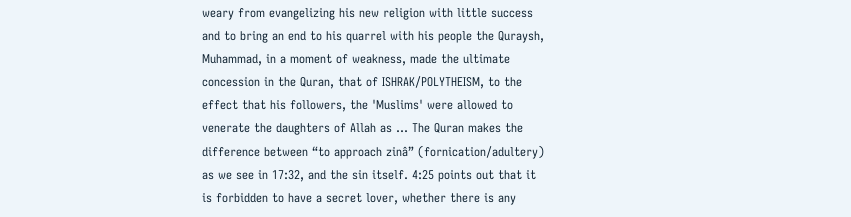weary from evangelizing his new religion with little success and to bring an end to his quarrel with his people the Quraysh, Muhammad, in a moment of weakness, made the ultimate concession in the Quran, that of ISHRAK/POLYTHEISM, to the effect that his followers, the 'Muslims' were allowed to venerate the daughters of Allah as ... The Quran makes the difference between “to approach zinâ” (fornication/adultery) as we see in 17:32, and the sin itself. 4:25 points out that it is forbidden to have a secret lover, whether there is any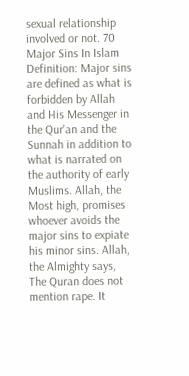sexual relationship involved or not. 70 Major Sins In Islam Definition: Major sins are defined as what is forbidden by Allah and His Messenger in the Qur'an and the Sunnah in addition to what is narrated on the authority of early Muslims. Allah, the Most high, promises whoever avoids the major sins to expiate his minor sins. Allah, the Almighty says, The Quran does not mention rape. It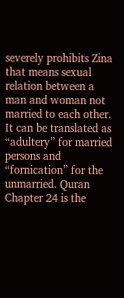severely prohibits Zina that means sexual relation between a man and woman not married to each other. It can be translated as “adultery” for married persons and “fornication” for the unmarried. Quran Chapter 24 is the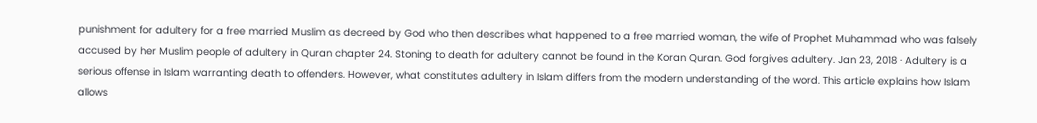punishment for adultery for a free married Muslim as decreed by God who then describes what happened to a free married woman, the wife of Prophet Muhammad who was falsely accused by her Muslim people of adultery in Quran chapter 24. Stoning to death for adultery cannot be found in the Koran Quran. God forgives adultery. Jan 23, 2018 · Adultery is a serious offense in Islam warranting death to offenders. However, what constitutes adultery in Islam differs from the modern understanding of the word. This article explains how Islam allows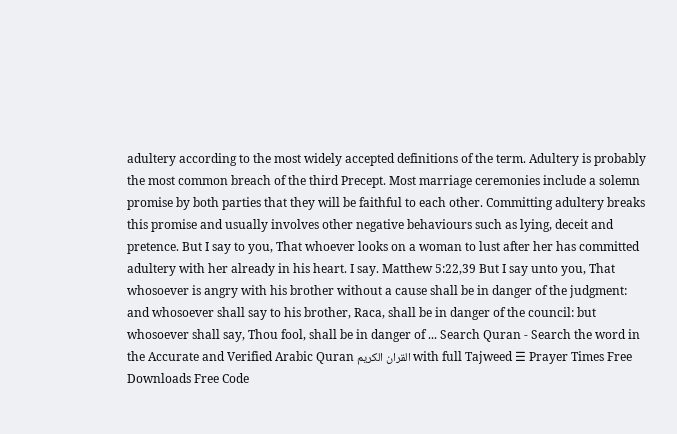adultery according to the most widely accepted definitions of the term. Adultery is probably the most common breach of the third Precept. Most marriage ceremonies include a solemn promise by both parties that they will be faithful to each other. Committing adultery breaks this promise and usually involves other negative behaviours such as lying, deceit and pretence. But I say to you, That whoever looks on a woman to lust after her has committed adultery with her already in his heart. I say. Matthew 5:22,39 But I say unto you, That whosoever is angry with his brother without a cause shall be in danger of the judgment: and whosoever shall say to his brother, Raca, shall be in danger of the council: but whosoever shall say, Thou fool, shall be in danger of ... Search Quran - Search the word in the Accurate and Verified Arabic Quran القران الكريم with full Tajweed ☰ Prayer Times Free Downloads Free Code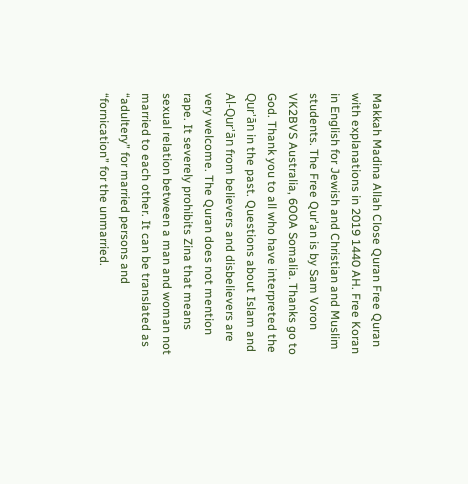Makkah Madina Allah Close Quran Free Quran with explanations in 2019 1440 AH. Free Koran in English for Jewish and Christian and Muslim students. The Free Qur'an is by Sam Voron VK2BVS Australia, 6O0A Somalia. Thanks go to God. Thank you to all who have interpreted the Qur'ān in the past. Questions about Islam and Al-Qur'ān from believers and disbelievers are very welcome. The Quran does not mention rape. It severely prohibits Zina that means sexual relation between a man and woman not married to each other. It can be translated as “adultery” for married persons and “fornication” for the unmarried.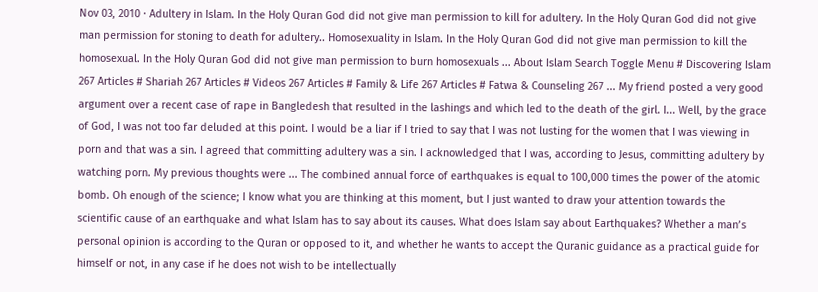Nov 03, 2010 · Adultery in Islam. In the Holy Quran God did not give man permission to kill for adultery. In the Holy Quran God did not give man permission for stoning to death for adultery.. Homosexuality in Islam. In the Holy Quran God did not give man permission to kill the homosexual. In the Holy Quran God did not give man permission to burn homosexuals ... About Islam Search Toggle Menu # Discovering Islam 267 Articles # Shariah 267 Articles # Videos 267 Articles # Family & Life 267 Articles # Fatwa & Counseling 267 ... My friend posted a very good argument over a recent case of rape in Bangledesh that resulted in the lashings and which led to the death of the girl. I... Well, by the grace of God, I was not too far deluded at this point. I would be a liar if I tried to say that I was not lusting for the women that I was viewing in porn and that was a sin. I agreed that committing adultery was a sin. I acknowledged that I was, according to Jesus, committing adultery by watching porn. My previous thoughts were ... The combined annual force of earthquakes is equal to 100,000 times the power of the atomic bomb. Oh enough of the science; I know what you are thinking at this moment, but I just wanted to draw your attention towards the scientific cause of an earthquake and what Islam has to say about its causes. What does Islam say about Earthquakes? Whether a man’s personal opinion is according to the Quran or opposed to it, and whether he wants to accept the Quranic guidance as a practical guide for himself or not, in any case if he does not wish to be intellectually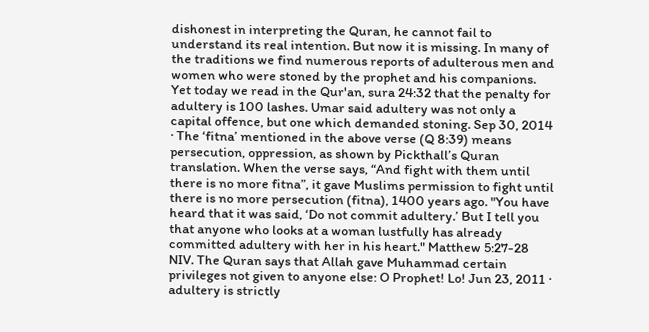dishonest in interpreting the Quran, he cannot fail to understand its real intention. But now it is missing. In many of the traditions we find numerous reports of adulterous men and women who were stoned by the prophet and his companions. Yet today we read in the Qur'an, sura 24:32 that the penalty for adultery is 100 lashes. Umar said adultery was not only a capital offence, but one which demanded stoning. Sep 30, 2014 · The ‘fitna’ mentioned in the above verse (Q 8:39) means persecution, oppression, as shown by Pickthall’s Quran translation. When the verse says, “And fight with them until there is no more fitna”, it gave Muslims permission to fight until there is no more persecution (fitna), 1400 years ago. "You have heard that it was said, ‘Do not commit adultery.’ But I tell you that anyone who looks at a woman lustfully has already committed adultery with her in his heart." Matthew 5:27-28 NIV. The Quran says that Allah gave Muhammad certain privileges not given to anyone else: O Prophet! Lo! Jun 23, 2011 · adultery is strictly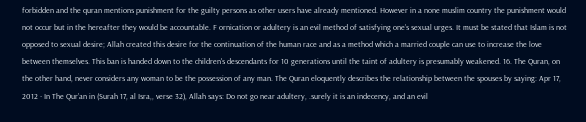forbidden and the quran mentions punishment for the guilty persons as other users have already mentioned. However in a none muslim country the punishment would not occur but in the hereafter they would be accountable. F ornication or adultery is an evil method of satisfying one’s sexual urges. It must be stated that Islam is not opposed to sexual desire; Allah created this desire for the continuation of the human race and as a method which a married couple can use to increase the love between themselves. This ban is handed down to the children's descendants for 10 generations until the taint of adultery is presumably weakened. 16. The Quran, on the other hand, never considers any woman to be the possession of any man. The Quran eloquently describes the relationship between the spouses by saying: Apr 17, 2012 · In The Qur’an in (Surah 17, al Isra,, verse 32), Allah says: Do not go near adultery, .surely it is an indecency, and an evil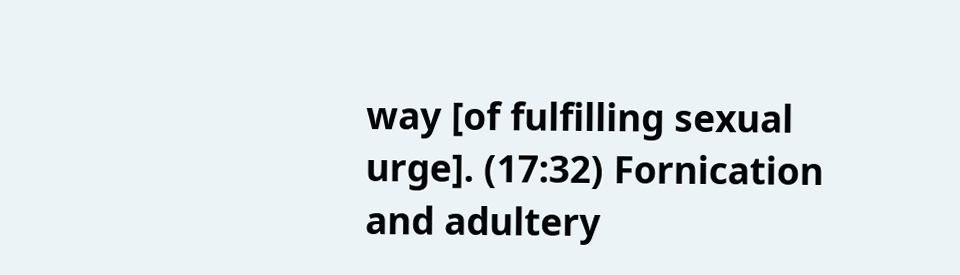way [of fulfilling sexual urge]. (17:32) Fornication and adultery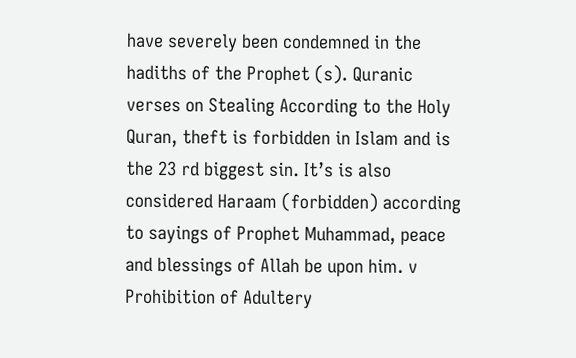have severely been condemned in the hadiths of the Prophet (s). Quranic verses on Stealing According to the Holy Quran, theft is forbidden in Islam and is the 23 rd biggest sin. It’s is also considered Haraam (forbidden) according to sayings of Prophet Muhammad, peace and blessings of Allah be upon him. v Prohibition of Adultery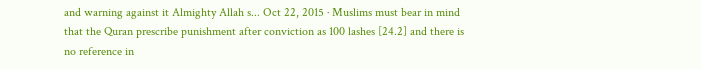and warning against it Almighty Allah s... Oct 22, 2015 · Muslims must bear in mind that the Quran prescribe punishment after conviction as 100 lashes [24.2] and there is no reference in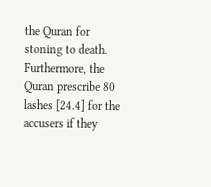the Quran for stoning to death. Furthermore, the Quran prescribe 80 lashes [24.4] for the accusers if they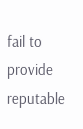fail to provide reputable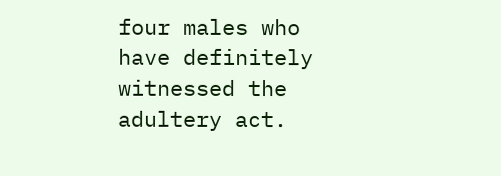four males who have definitely witnessed the adultery act.